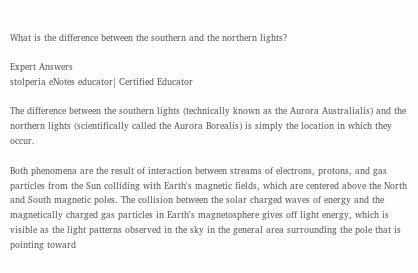What is the difference between the southern and the northern lights?

Expert Answers
stolperia eNotes educator| Certified Educator

The difference between the southern lights (technically known as the Aurora Australialis) and the northern lights (scientifically called the Aurora Borealis) is simply the location in which they occur.

Both phenomena are the result of interaction between streams of electrons, protons, and gas particles from the Sun colliding with Earth's magnetic fields, which are centered above the North and South magnetic poles. The collision between the solar charged waves of energy and the magnetically charged gas particles in Earth's magnetosphere gives off light energy, which is visible as the light patterns observed in the sky in the general area surrounding the pole that is pointing toward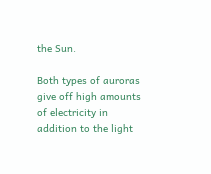the Sun.

Both types of auroras give off high amounts of electricity in addition to the light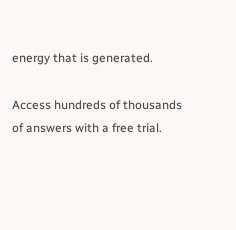energy that is generated.

Access hundreds of thousands of answers with a free trial.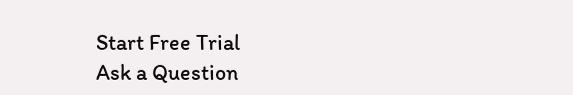Start Free Trial
Ask a Question